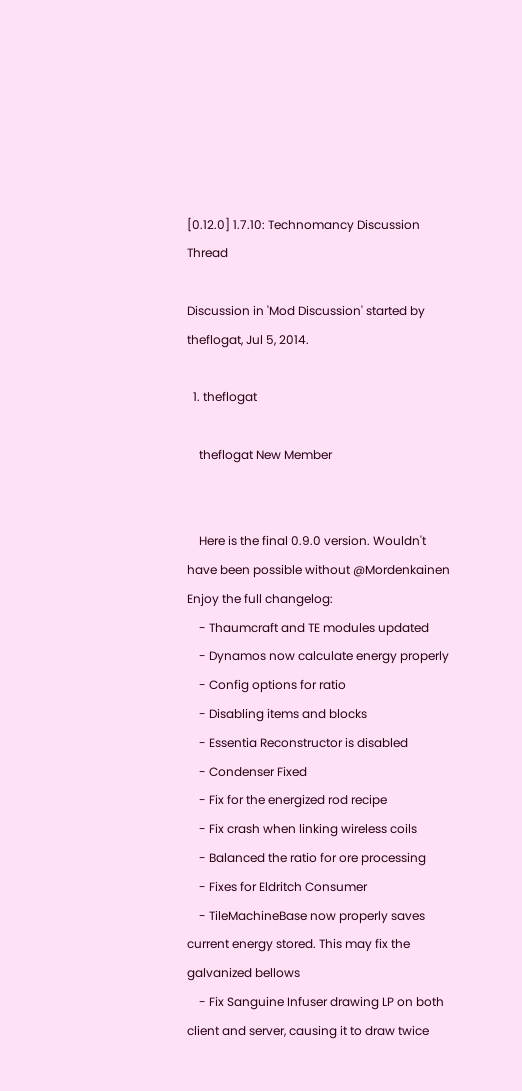[0.12.0] 1.7.10: Technomancy Discussion Thread

Discussion in 'Mod Discussion' started by theflogat, Jul 5, 2014.

  1. theflogat

    theflogat New Member


    Here is the final 0.9.0 version. Wouldn't have been possible without @Mordenkainen Enjoy the full changelog:
    - Thaumcraft and TE modules updated
    - Dynamos now calculate energy properly
    - Config options for ratio
    - Disabling items and blocks
    - Essentia Reconstructor is disabled
    - Condenser Fixed
    - Fix for the energized rod recipe
    - Fix crash when linking wireless coils
    - Balanced the ratio for ore processing
    - Fixes for Eldritch Consumer
    - TileMachineBase now properly saves current energy stored. This may fix the galvanized bellows
    - Fix Sanguine Infuser drawing LP on both client and server, causing it to draw twice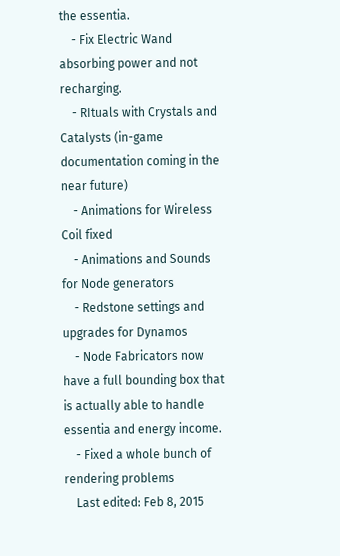the essentia.
    - Fix Electric Wand absorbing power and not recharging.
    - RItuals with Crystals and Catalysts (in-game documentation coming in the near future)
    - Animations for Wireless Coil fixed
    - Animations and Sounds for Node generators
    - Redstone settings and upgrades for Dynamos
    - Node Fabricators now have a full bounding box that is actually able to handle essentia and energy income.
    - Fixed a whole bunch of rendering problems
    Last edited: Feb 8, 2015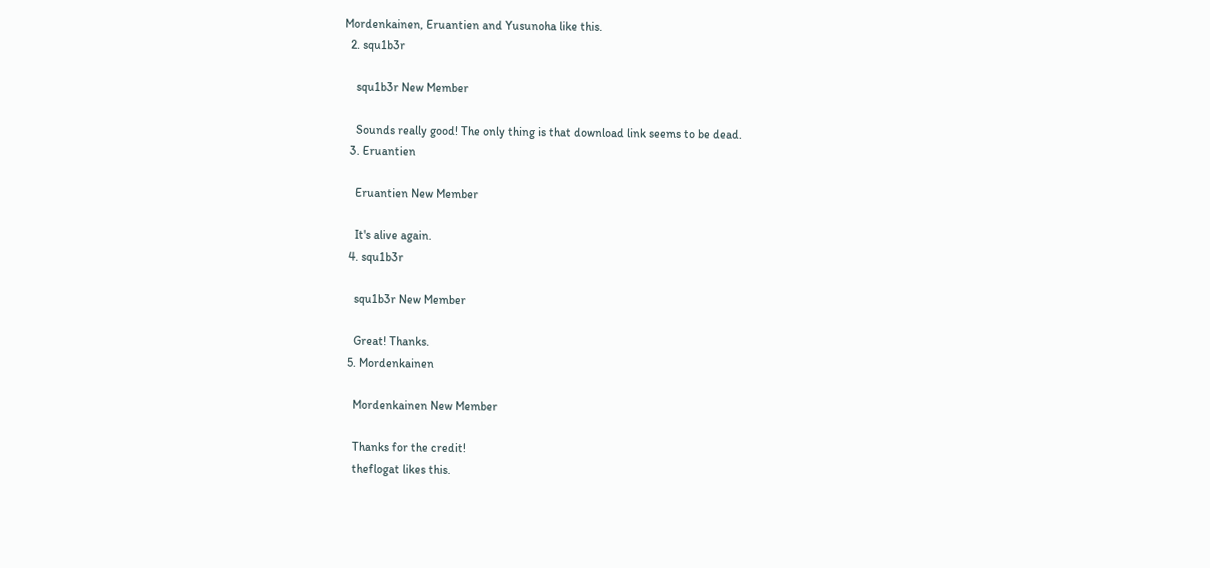Mordenkainen, Eruantien and Yusunoha like this.
  2. squ1b3r

    squ1b3r New Member

    Sounds really good! The only thing is that download link seems to be dead.
  3. Eruantien

    Eruantien New Member

    It's alive again.
  4. squ1b3r

    squ1b3r New Member

    Great! Thanks.
  5. Mordenkainen

    Mordenkainen New Member

    Thanks for the credit!
    theflogat likes this.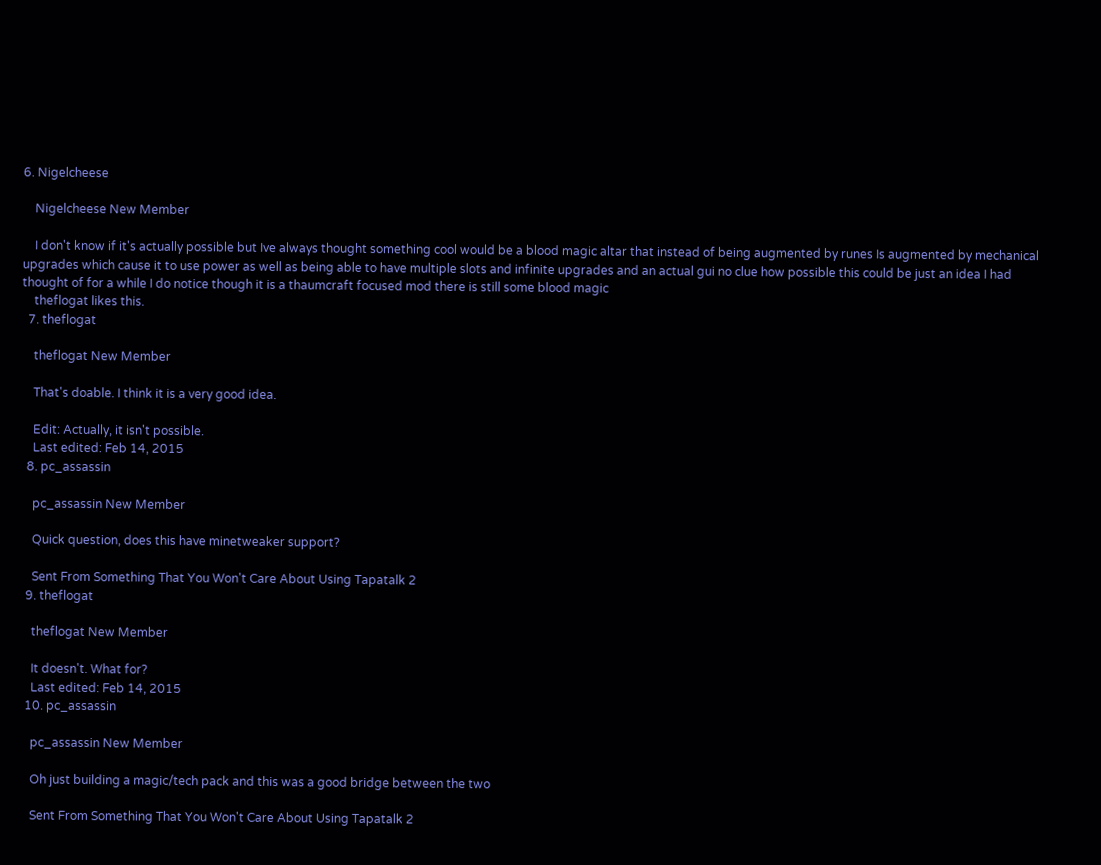6. Nigelcheese

    Nigelcheese New Member

    I don't know if it's actually possible but Ive always thought something cool would be a blood magic altar that instead of being augmented by runes Is augmented by mechanical upgrades which cause it to use power as well as being able to have multiple slots and infinite upgrades and an actual gui no clue how possible this could be just an idea I had thought of for a while I do notice though it is a thaumcraft focused mod there is still some blood magic
    theflogat likes this.
  7. theflogat

    theflogat New Member

    That's doable. I think it is a very good idea.

    Edit: Actually, it isn't possible.
    Last edited: Feb 14, 2015
  8. pc_assassin

    pc_assassin New Member

    Quick question, does this have minetweaker support?

    Sent From Something That You Won't Care About Using Tapatalk 2
  9. theflogat

    theflogat New Member

    It doesn't. What for?
    Last edited: Feb 14, 2015
  10. pc_assassin

    pc_assassin New Member

    Oh just building a magic/tech pack and this was a good bridge between the two

    Sent From Something That You Won't Care About Using Tapatalk 2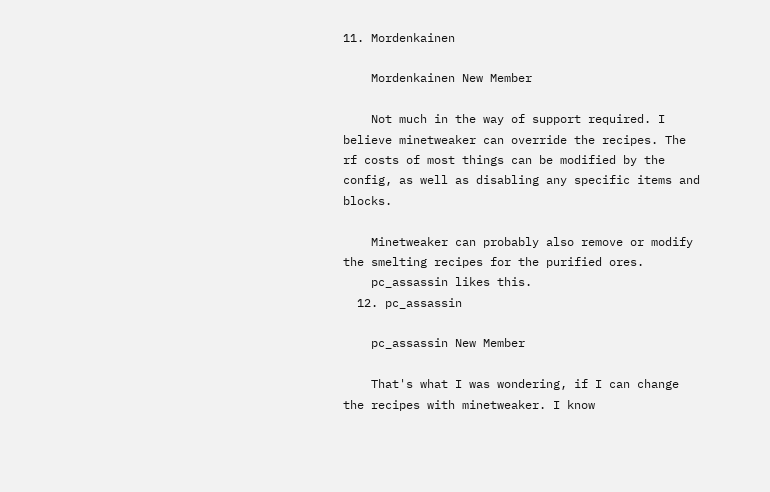11. Mordenkainen

    Mordenkainen New Member

    Not much in the way of support required. I believe minetweaker can override the recipes. The rf costs of most things can be modified by the config, as well as disabling any specific items and blocks.

    Minetweaker can probably also remove or modify the smelting recipes for the purified ores.
    pc_assassin likes this.
  12. pc_assassin

    pc_assassin New Member

    That's what I was wondering, if I can change the recipes with minetweaker. I know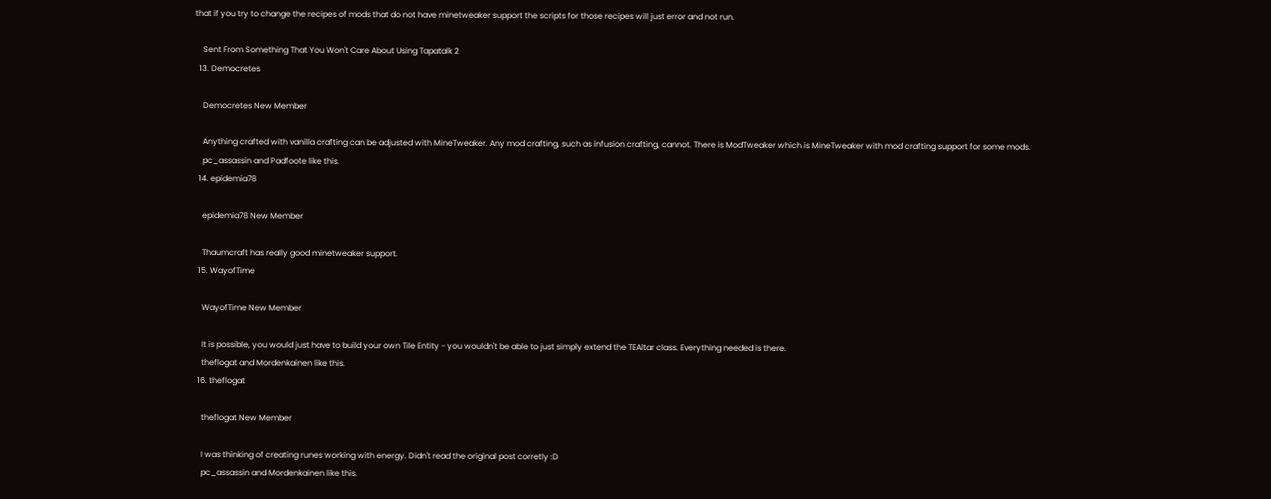that if you try to change the recipes of mods that do not have minetweaker support the scripts for those recipes will just error and not run.

    Sent From Something That You Won't Care About Using Tapatalk 2
  13. Democretes

    Democretes New Member

    Anything crafted with vanilla crafting can be adjusted with MineTweaker. Any mod crafting, such as infusion crafting, cannot. There is ModTweaker which is MineTweaker with mod crafting support for some mods.
    pc_assassin and Padfoote like this.
  14. epidemia78

    epidemia78 New Member

    Thaumcraft has really good minetweaker support.
  15. WayofTime

    WayofTime New Member

    It is possible, you would just have to build your own Tile Entity - you wouldn't be able to just simply extend the TEAltar class. Everything needed is there.
    theflogat and Mordenkainen like this.
  16. theflogat

    theflogat New Member

    I was thinking of creating runes working with energy. Didn't read the original post corretly :D
    pc_assassin and Mordenkainen like this.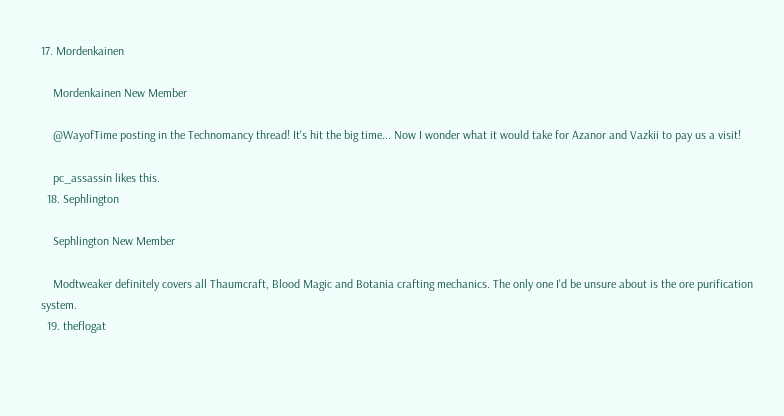17. Mordenkainen

    Mordenkainen New Member

    @WayofTime posting in the Technomancy thread! It's hit the big time... Now I wonder what it would take for Azanor and Vazkii to pay us a visit!

    pc_assassin likes this.
  18. Sephlington

    Sephlington New Member

    Modtweaker definitely covers all Thaumcraft, Blood Magic and Botania crafting mechanics. The only one I'd be unsure about is the ore purification system.
  19. theflogat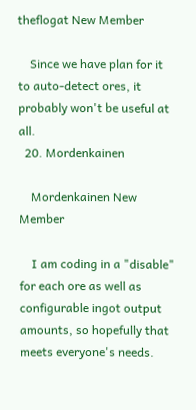theflogat New Member

    Since we have plan for it to auto-detect ores, it probably won't be useful at all.
  20. Mordenkainen

    Mordenkainen New Member

    I am coding in a "disable" for each ore as well as configurable ingot output amounts, so hopefully that meets everyone's needs.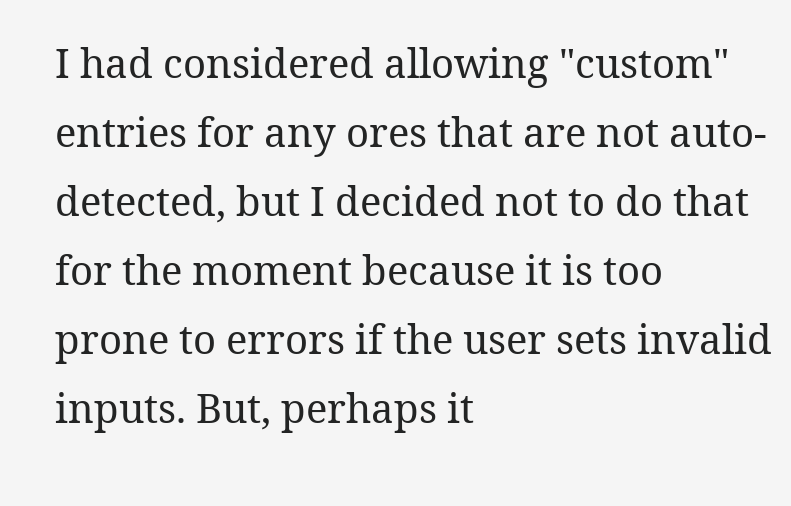I had considered allowing "custom" entries for any ores that are not auto-detected, but I decided not to do that for the moment because it is too prone to errors if the user sets invalid inputs. But, perhaps it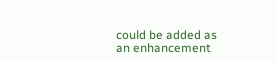could be added as an enhancement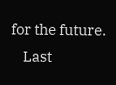for the future.
    Last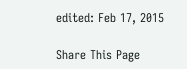edited: Feb 17, 2015

Share This Page